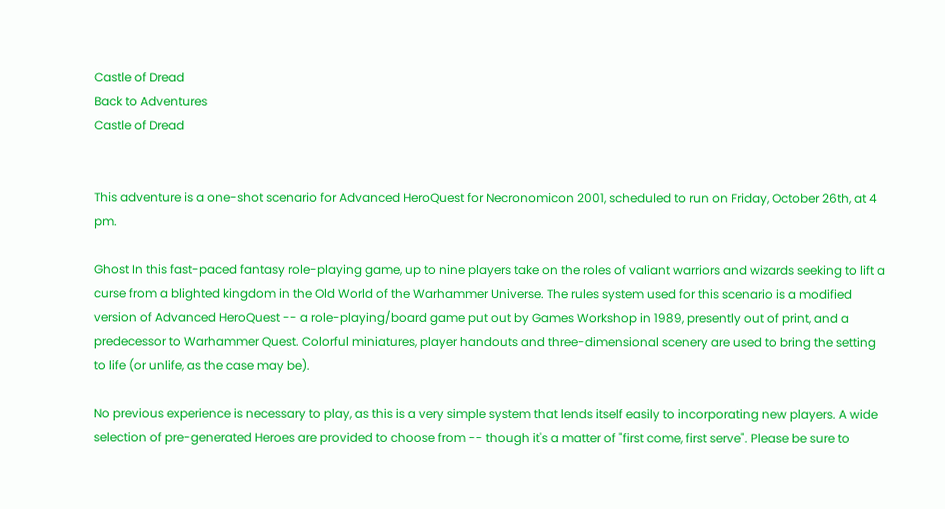Castle of Dread
Back to Adventures
Castle of Dread


This adventure is a one-shot scenario for Advanced HeroQuest for Necronomicon 2001, scheduled to run on Friday, October 26th, at 4 pm.

Ghost In this fast-paced fantasy role-playing game, up to nine players take on the roles of valiant warriors and wizards seeking to lift a curse from a blighted kingdom in the Old World of the Warhammer Universe. The rules system used for this scenario is a modified version of Advanced HeroQuest -- a role-playing/board game put out by Games Workshop in 1989, presently out of print, and a predecessor to Warhammer Quest. Colorful miniatures, player handouts and three-dimensional scenery are used to bring the setting to life (or unlife, as the case may be).

No previous experience is necessary to play, as this is a very simple system that lends itself easily to incorporating new players. A wide selection of pre-generated Heroes are provided to choose from -- though it's a matter of "first come, first serve". Please be sure to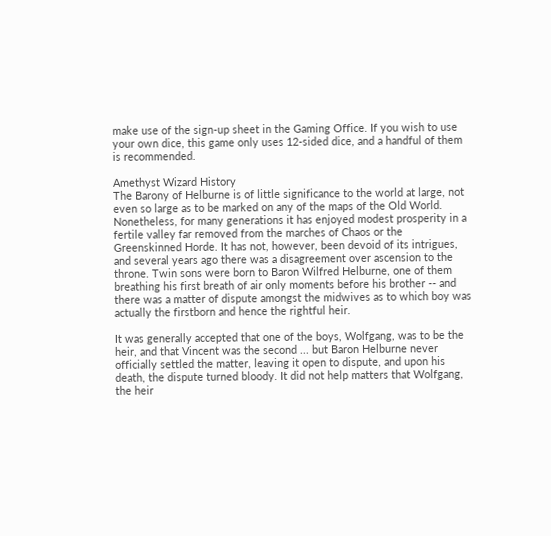make use of the sign-up sheet in the Gaming Office. If you wish to use your own dice, this game only uses 12-sided dice, and a handful of them is recommended.

Amethyst Wizard History
The Barony of Helburne is of little significance to the world at large, not even so large as to be marked on any of the maps of the Old World. Nonetheless, for many generations it has enjoyed modest prosperity in a fertile valley far removed from the marches of Chaos or the Greenskinned Horde. It has not, however, been devoid of its intrigues, and several years ago there was a disagreement over ascension to the throne. Twin sons were born to Baron Wilfred Helburne, one of them breathing his first breath of air only moments before his brother -- and there was a matter of dispute amongst the midwives as to which boy was actually the firstborn and hence the rightful heir.

It was generally accepted that one of the boys, Wolfgang, was to be the heir, and that Vincent was the second ... but Baron Helburne never officially settled the matter, leaving it open to dispute, and upon his death, the dispute turned bloody. It did not help matters that Wolfgang, the heir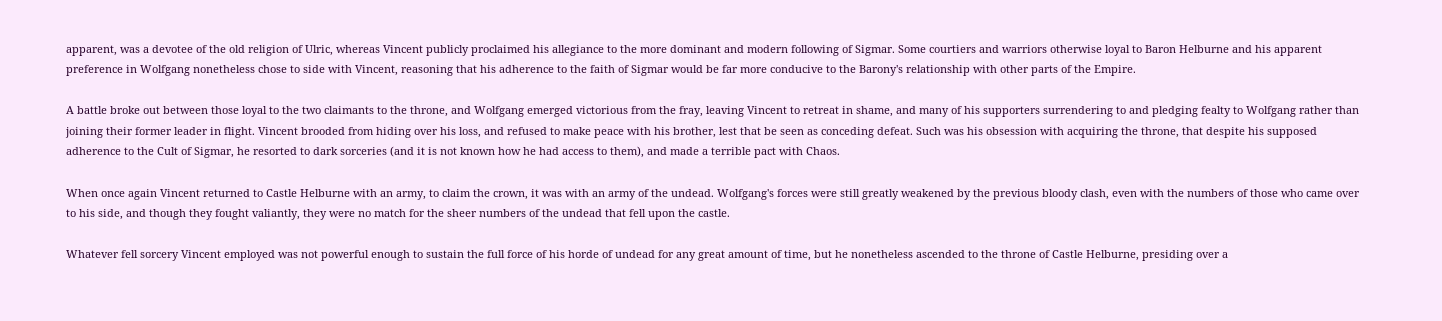apparent, was a devotee of the old religion of Ulric, whereas Vincent publicly proclaimed his allegiance to the more dominant and modern following of Sigmar. Some courtiers and warriors otherwise loyal to Baron Helburne and his apparent preference in Wolfgang nonetheless chose to side with Vincent, reasoning that his adherence to the faith of Sigmar would be far more conducive to the Barony's relationship with other parts of the Empire.

A battle broke out between those loyal to the two claimants to the throne, and Wolfgang emerged victorious from the fray, leaving Vincent to retreat in shame, and many of his supporters surrendering to and pledging fealty to Wolfgang rather than joining their former leader in flight. Vincent brooded from hiding over his loss, and refused to make peace with his brother, lest that be seen as conceding defeat. Such was his obsession with acquiring the throne, that despite his supposed adherence to the Cult of Sigmar, he resorted to dark sorceries (and it is not known how he had access to them), and made a terrible pact with Chaos.

When once again Vincent returned to Castle Helburne with an army, to claim the crown, it was with an army of the undead. Wolfgang's forces were still greatly weakened by the previous bloody clash, even with the numbers of those who came over to his side, and though they fought valiantly, they were no match for the sheer numbers of the undead that fell upon the castle.

Whatever fell sorcery Vincent employed was not powerful enough to sustain the full force of his horde of undead for any great amount of time, but he nonetheless ascended to the throne of Castle Helburne, presiding over a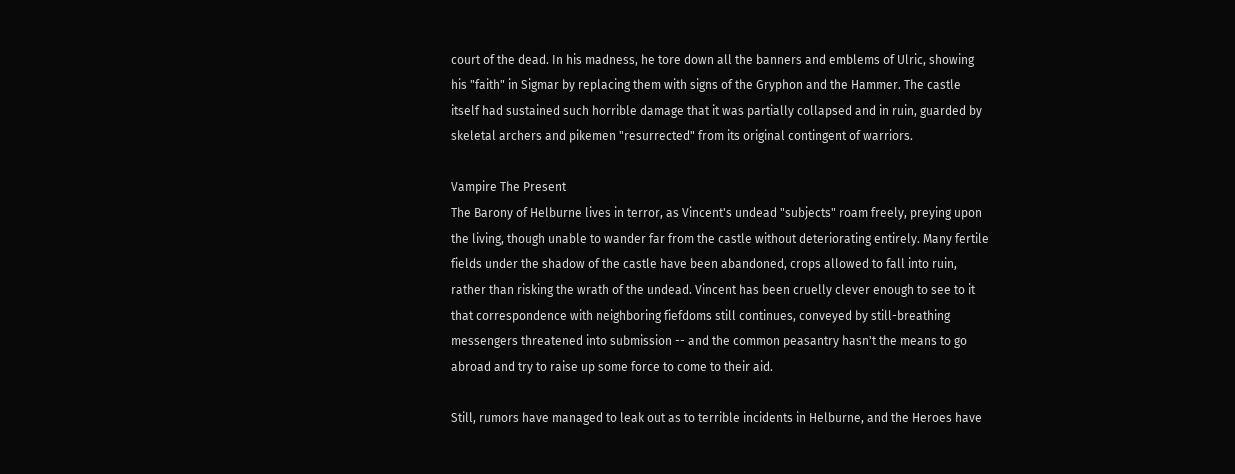court of the dead. In his madness, he tore down all the banners and emblems of Ulric, showing his "faith" in Sigmar by replacing them with signs of the Gryphon and the Hammer. The castle itself had sustained such horrible damage that it was partially collapsed and in ruin, guarded by skeletal archers and pikemen "resurrected" from its original contingent of warriors.

Vampire The Present
The Barony of Helburne lives in terror, as Vincent's undead "subjects" roam freely, preying upon the living, though unable to wander far from the castle without deteriorating entirely. Many fertile fields under the shadow of the castle have been abandoned, crops allowed to fall into ruin, rather than risking the wrath of the undead. Vincent has been cruelly clever enough to see to it that correspondence with neighboring fiefdoms still continues, conveyed by still-breathing messengers threatened into submission -- and the common peasantry hasn't the means to go abroad and try to raise up some force to come to their aid.

Still, rumors have managed to leak out as to terrible incidents in Helburne, and the Heroes have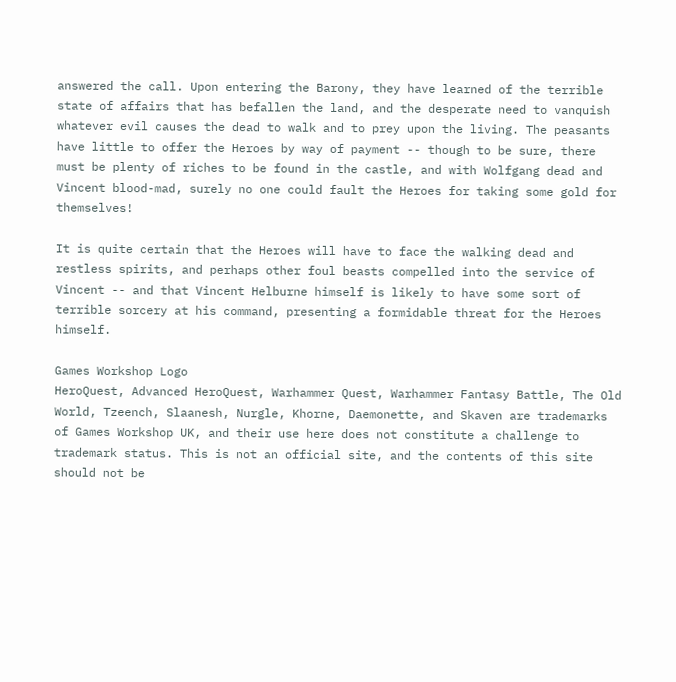answered the call. Upon entering the Barony, they have learned of the terrible state of affairs that has befallen the land, and the desperate need to vanquish whatever evil causes the dead to walk and to prey upon the living. The peasants have little to offer the Heroes by way of payment -- though to be sure, there must be plenty of riches to be found in the castle, and with Wolfgang dead and Vincent blood-mad, surely no one could fault the Heroes for taking some gold for themselves!

It is quite certain that the Heroes will have to face the walking dead and restless spirits, and perhaps other foul beasts compelled into the service of Vincent -- and that Vincent Helburne himself is likely to have some sort of terrible sorcery at his command, presenting a formidable threat for the Heroes himself.

Games Workshop Logo
HeroQuest, Advanced HeroQuest, Warhammer Quest, Warhammer Fantasy Battle, The Old World, Tzeench, Slaanesh, Nurgle, Khorne, Daemonette, and Skaven are trademarks of Games Workshop UK, and their use here does not constitute a challenge to trademark status. This is not an official site, and the contents of this site should not be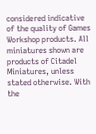considered indicative of the quality of Games Workshop products. All miniatures shown are products of Citadel Miniatures, unless stated otherwise. With the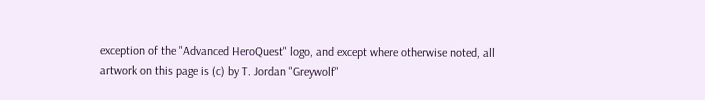exception of the "Advanced HeroQuest" logo, and except where otherwise noted, all artwork on this page is (c) by T. Jordan "Greywolf"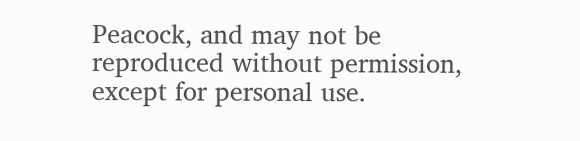Peacock, and may not be reproduced without permission, except for personal use.